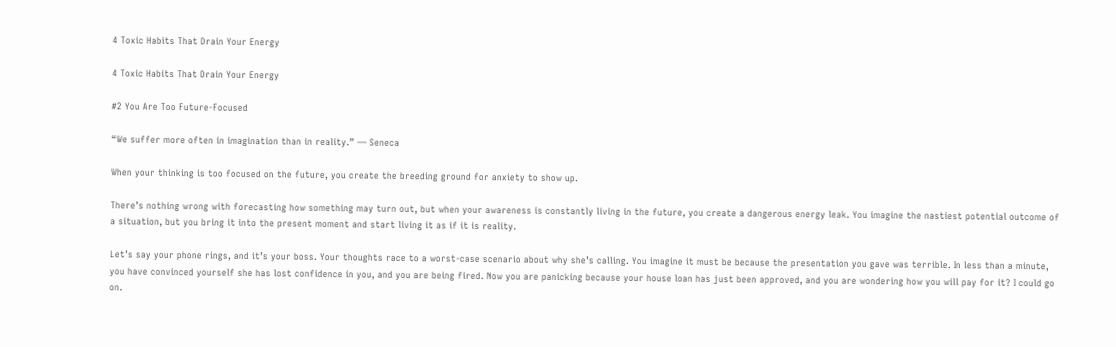4 Toxic Habits That Drain Your Energy

4 Toxic Habits That Drain Your Energy

#2 You Are Too Future-Focused

“We suffer more often in imagination than in reality.” — Seneca

When your thinking is too focused on the future, you create the breeding ground for anxiety to show up.

There’s nothing wrong with forecasting how something may turn out, but when your awareness is constantly living in the future, you create a dangerous energy leak. You imagine the nastiest potential outcome of a situation, but you bring it into the present moment and start living it as if it is reality.

Let’s say your phone rings, and it’s your boss. Your thoughts race to a worst-case scenario about why she’s calling. You imagine it must be because the presentation you gave was terrible. In less than a minute, you have convinced yourself she has lost confidence in you, and you are being fired. Now you are panicking because your house loan has just been approved, and you are wondering how you will pay for it? I could go on.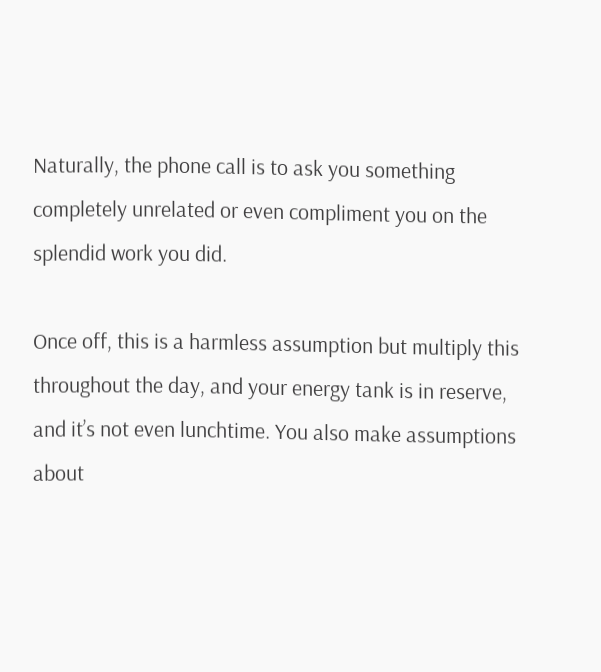Naturally, the phone call is to ask you something completely unrelated or even compliment you on the splendid work you did.

Once off, this is a harmless assumption but multiply this throughout the day, and your energy tank is in reserve, and it’s not even lunchtime. You also make assumptions about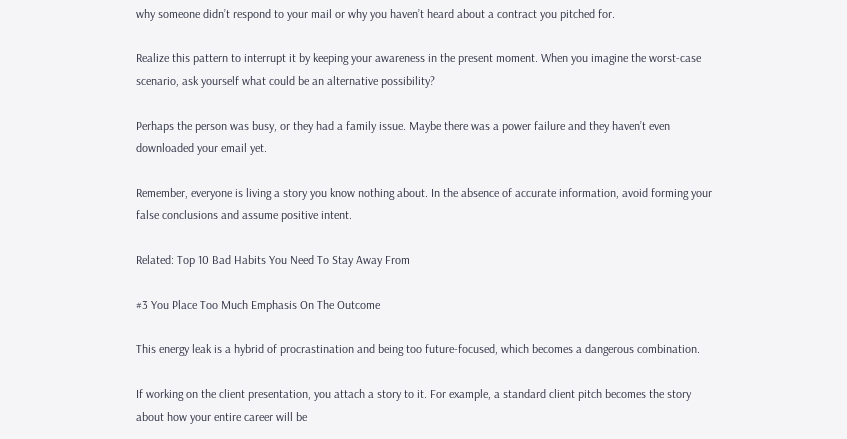why someone didn’t respond to your mail or why you haven’t heard about a contract you pitched for.

Realize this pattern to interrupt it by keeping your awareness in the present moment. When you imagine the worst-case scenario, ask yourself what could be an alternative possibility?

Perhaps the person was busy, or they had a family issue. Maybe there was a power failure and they haven’t even downloaded your email yet.

Remember, everyone is living a story you know nothing about. In the absence of accurate information, avoid forming your false conclusions and assume positive intent.

Related: Top 10 Bad Habits You Need To Stay Away From

#3 You Place Too Much Emphasis On The Outcome

This energy leak is a hybrid of procrastination and being too future-focused, which becomes a dangerous combination.

If working on the client presentation, you attach a story to it. For example, a standard client pitch becomes the story about how your entire career will be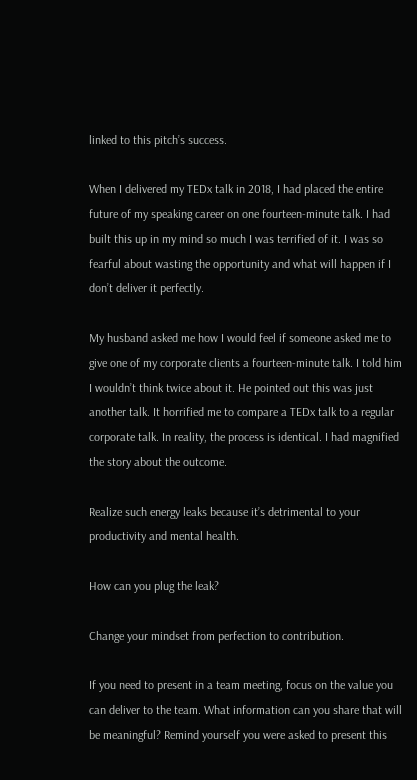linked to this pitch’s success.

When I delivered my TEDx talk in 2018, I had placed the entire future of my speaking career on one fourteen-minute talk. I had built this up in my mind so much I was terrified of it. I was so fearful about wasting the opportunity and what will happen if I don’t deliver it perfectly.

My husband asked me how I would feel if someone asked me to give one of my corporate clients a fourteen-minute talk. I told him I wouldn’t think twice about it. He pointed out this was just another talk. It horrified me to compare a TEDx talk to a regular corporate talk. In reality, the process is identical. I had magnified the story about the outcome.

Realize such energy leaks because it’s detrimental to your productivity and mental health.

How can you plug the leak?

Change your mindset from perfection to contribution.

If you need to present in a team meeting, focus on the value you can deliver to the team. What information can you share that will be meaningful? Remind yourself you were asked to present this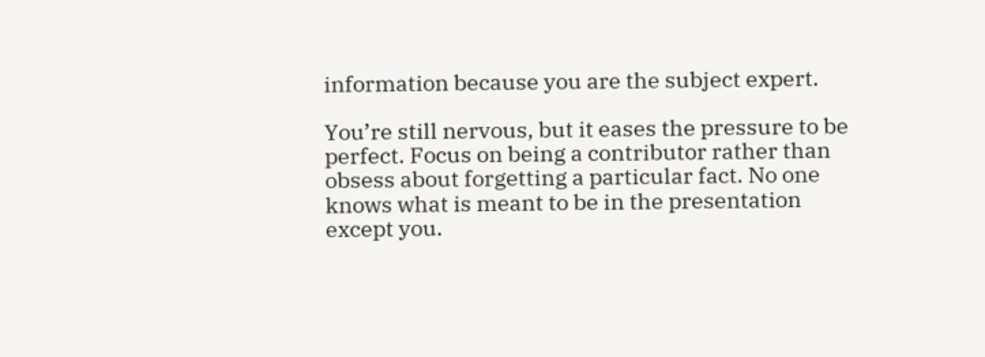information because you are the subject expert.

You’re still nervous, but it eases the pressure to be perfect. Focus on being a contributor rather than obsess about forgetting a particular fact. No one knows what is meant to be in the presentation except you.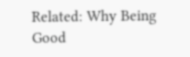Related: Why Being Good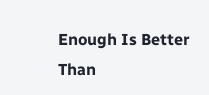Enough Is Better Than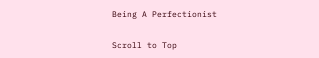Being A Perfectionist

Scroll to Top